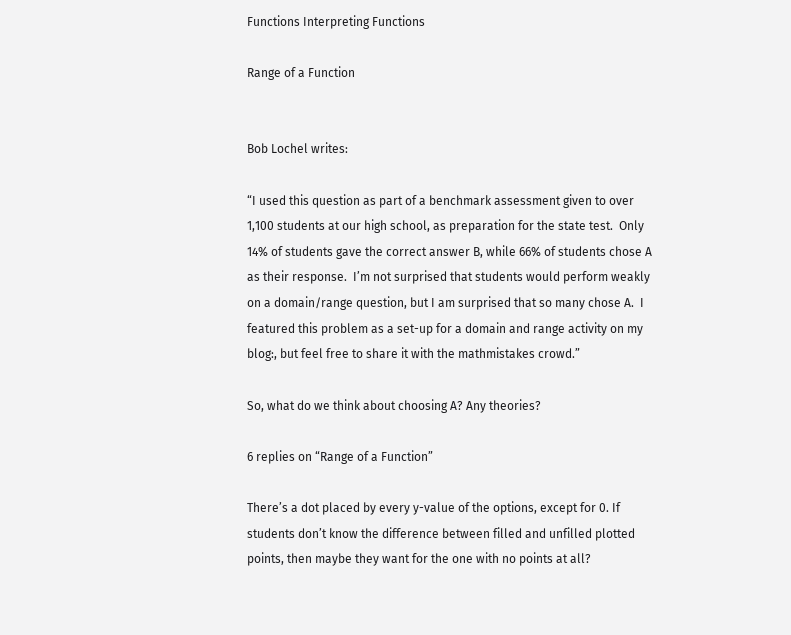Functions Interpreting Functions

Range of a Function


Bob Lochel writes:

“I used this question as part of a benchmark assessment given to over 1,100 students at our high school, as preparation for the state test.  Only 14% of students gave the correct answer B, while 66% of students chose A as their response.  I’m not surprised that students would perform weakly on a domain/range question, but I am surprised that so many chose A.  I featured this problem as a set-up for a domain and range activity on my blog:, but feel free to share it with the mathmistakes crowd.”

So, what do we think about choosing A? Any theories?

6 replies on “Range of a Function”

There’s a dot placed by every y-value of the options, except for 0. If students don’t know the difference between filled and unfilled plotted points, then maybe they want for the one with no points at all?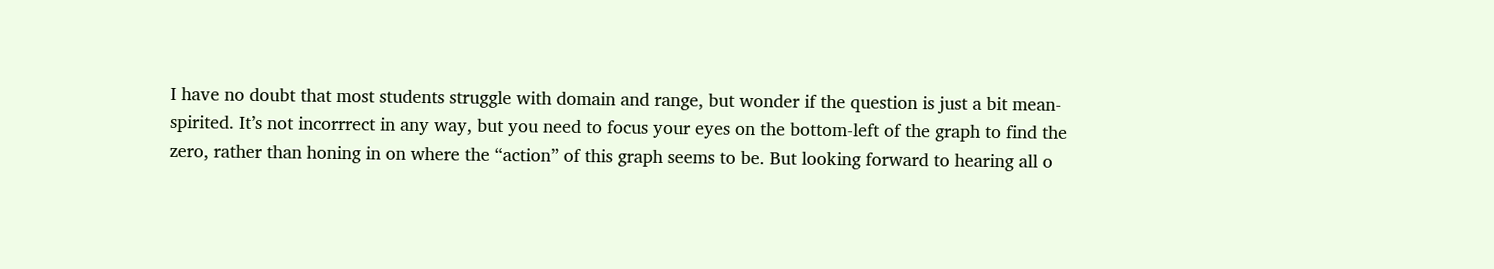I have no doubt that most students struggle with domain and range, but wonder if the question is just a bit mean-spirited. It’s not incorrrect in any way, but you need to focus your eyes on the bottom-left of the graph to find the zero, rather than honing in on where the “action” of this graph seems to be. But looking forward to hearing all o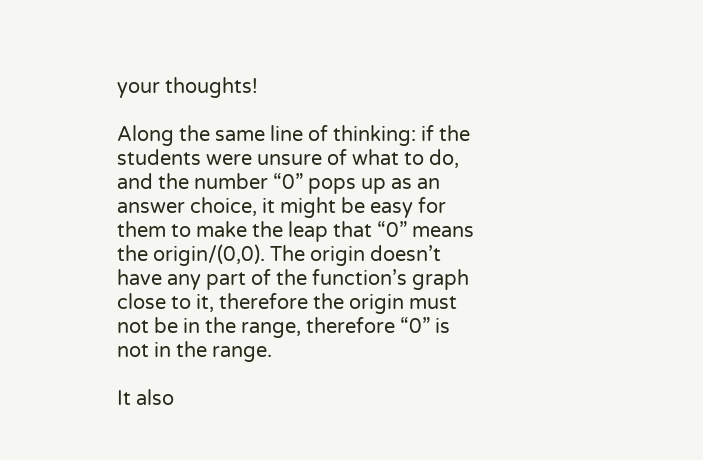your thoughts!

Along the same line of thinking: if the students were unsure of what to do, and the number “0” pops up as an answer choice, it might be easy for them to make the leap that “0” means the origin/(0,0). The origin doesn’t have any part of the function’s graph close to it, therefore the origin must not be in the range, therefore “0” is not in the range.

It also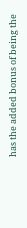has the added bonus of being the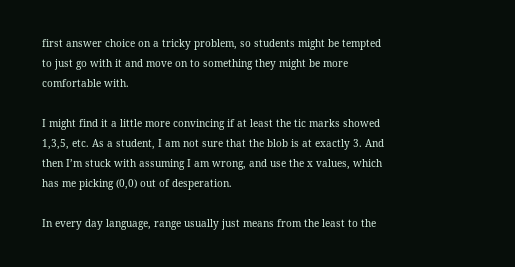first answer choice on a tricky problem, so students might be tempted to just go with it and move on to something they might be more comfortable with.

I might find it a little more convincing if at least the tic marks showed 1,3,5, etc. As a student, I am not sure that the blob is at exactly 3. And then I’m stuck with assuming I am wrong, and use the x values, which has me picking (0,0) out of desperation.

In every day language, range usually just means from the least to the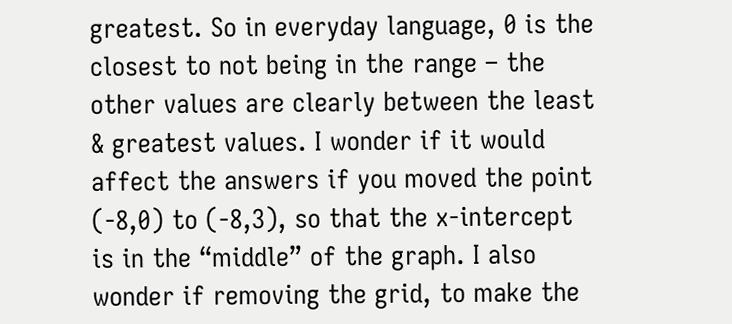greatest. So in everyday language, 0 is the closest to not being in the range – the other values are clearly between the least & greatest values. I wonder if it would affect the answers if you moved the point (-8,0) to (-8,3), so that the x-intercept is in the “middle” of the graph. I also wonder if removing the grid, to make the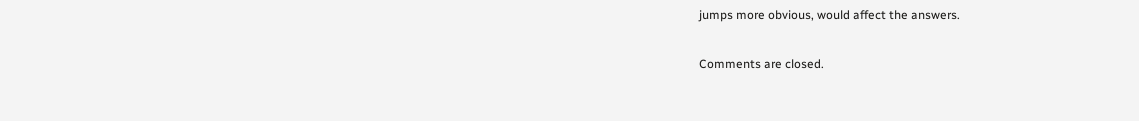jumps more obvious, would affect the answers.

Comments are closed.